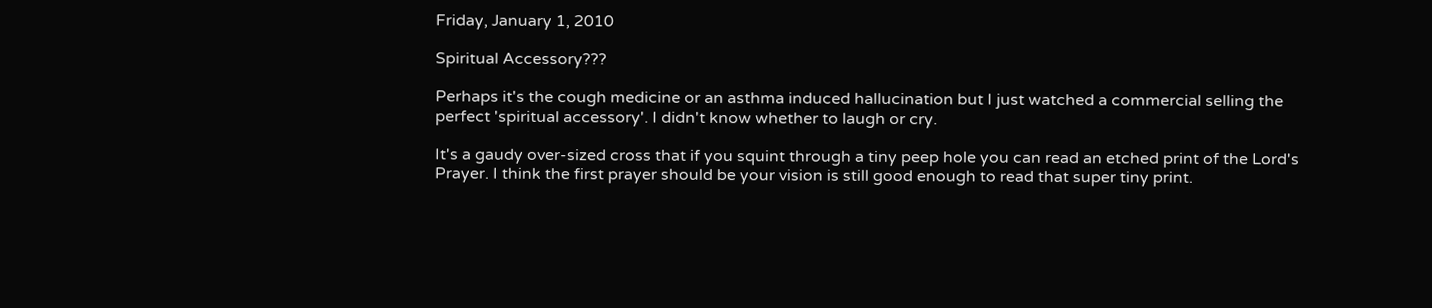Friday, January 1, 2010

Spiritual Accessory???

Perhaps it's the cough medicine or an asthma induced hallucination but I just watched a commercial selling the perfect 'spiritual accessory'. I didn't know whether to laugh or cry.

It's a gaudy over-sized cross that if you squint through a tiny peep hole you can read an etched print of the Lord's Prayer. I think the first prayer should be your vision is still good enough to read that super tiny print.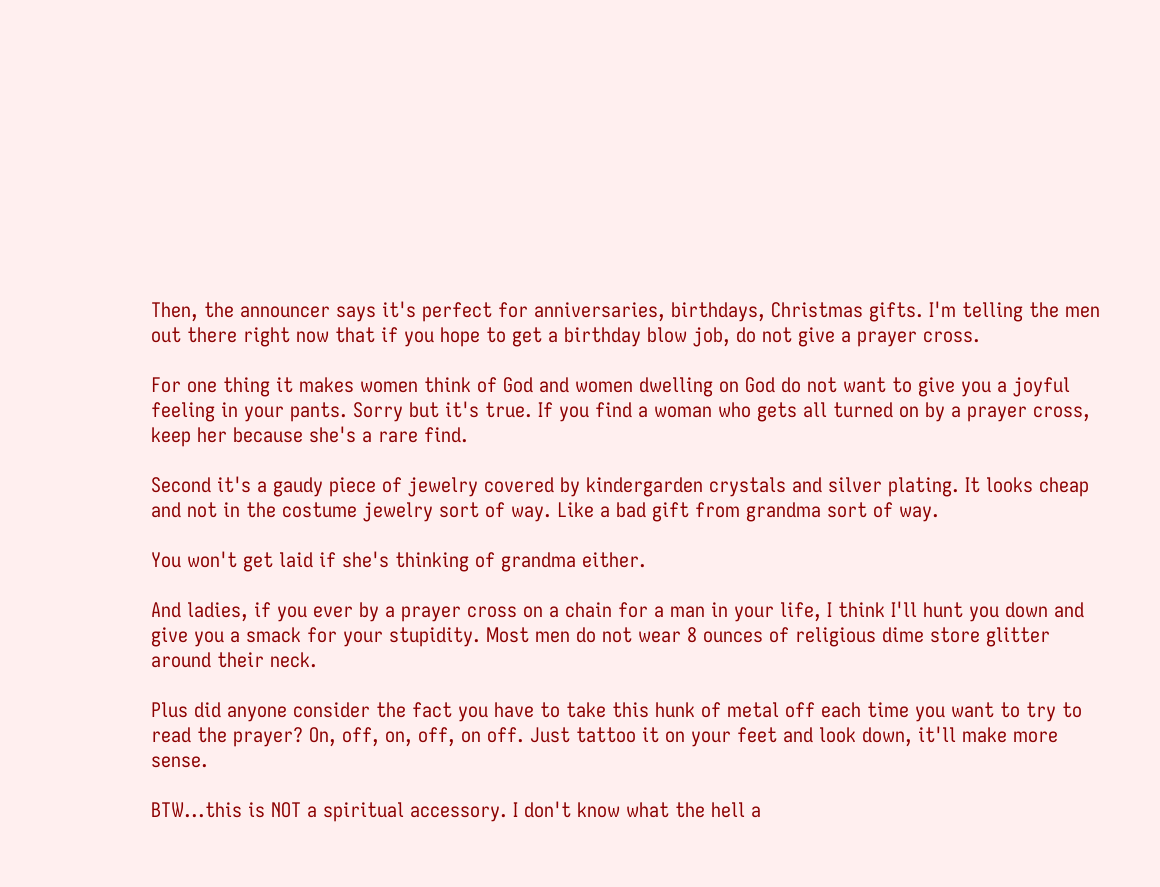Then, the announcer says it's perfect for anniversaries, birthdays, Christmas gifts. I'm telling the men out there right now that if you hope to get a birthday blow job, do not give a prayer cross.

For one thing it makes women think of God and women dwelling on God do not want to give you a joyful feeling in your pants. Sorry but it's true. If you find a woman who gets all turned on by a prayer cross, keep her because she's a rare find.

Second it's a gaudy piece of jewelry covered by kindergarden crystals and silver plating. It looks cheap and not in the costume jewelry sort of way. Like a bad gift from grandma sort of way.

You won't get laid if she's thinking of grandma either.

And ladies, if you ever by a prayer cross on a chain for a man in your life, I think I'll hunt you down and give you a smack for your stupidity. Most men do not wear 8 ounces of religious dime store glitter around their neck.

Plus did anyone consider the fact you have to take this hunk of metal off each time you want to try to read the prayer? On, off, on, off, on off. Just tattoo it on your feet and look down, it'll make more sense.

BTW...this is NOT a spiritual accessory. I don't know what the hell a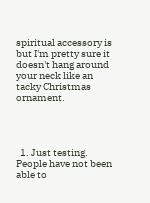spiritual accessory is but I'm pretty sure it doesn't hang around your neck like an tacky Christmas ornament.




  1. Just testing. People have not been able to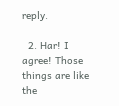reply.

  2. Har! I agree! Those things are like the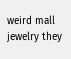weird mall jewelry they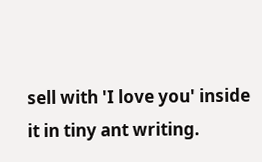sell with 'I love you' inside it in tiny ant writing.